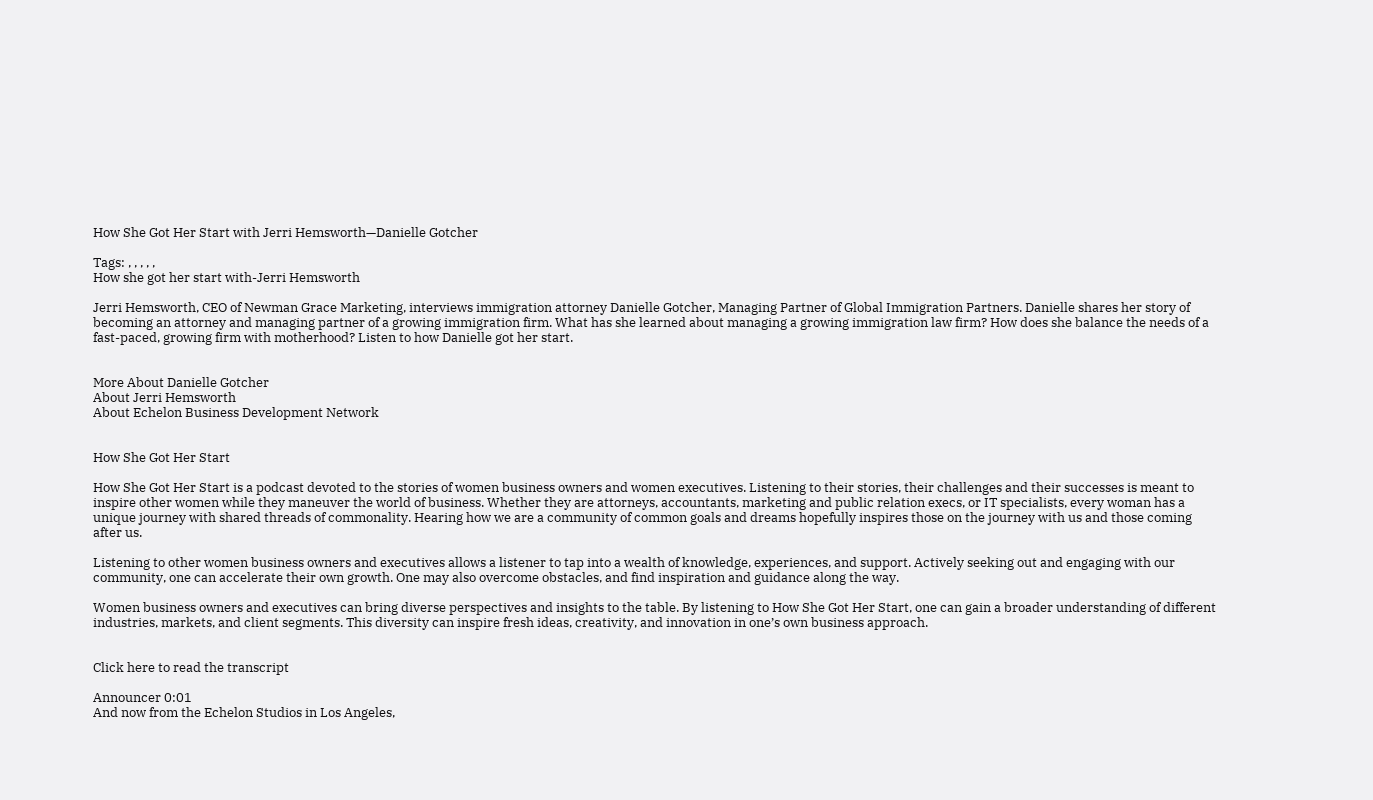How She Got Her Start with Jerri Hemsworth—Danielle Gotcher

Tags: , , , , ,
How she got her start with-Jerri Hemsworth

Jerri Hemsworth, CEO of Newman Grace Marketing, interviews immigration attorney Danielle Gotcher, Managing Partner of Global Immigration Partners. Danielle shares her story of becoming an attorney and managing partner of a growing immigration firm. What has she learned about managing a growing immigration law firm? How does she balance the needs of a fast-paced, growing firm with motherhood? Listen to how Danielle got her start.


More About Danielle Gotcher
About Jerri Hemsworth
About Echelon Business Development Network


How She Got Her Start

How She Got Her Start is a podcast devoted to the stories of women business owners and women executives. Listening to their stories, their challenges and their successes is meant to inspire other women while they maneuver the world of business. Whether they are attorneys, accountants, marketing and public relation execs, or IT specialists, every woman has a unique journey with shared threads of commonality. Hearing how we are a community of common goals and dreams hopefully inspires those on the journey with us and those coming after us.

Listening to other women business owners and executives allows a listener to tap into a wealth of knowledge, experiences, and support. Actively seeking out and engaging with our community, one can accelerate their own growth. One may also overcome obstacles, and find inspiration and guidance along the way.

Women business owners and executives can bring diverse perspectives and insights to the table. By listening to How She Got Her Start, one can gain a broader understanding of different industries, markets, and client segments. This diversity can inspire fresh ideas, creativity, and innovation in one’s own business approach.


Click here to read the transcript

Announcer 0:01
And now from the Echelon Studios in Los Angeles,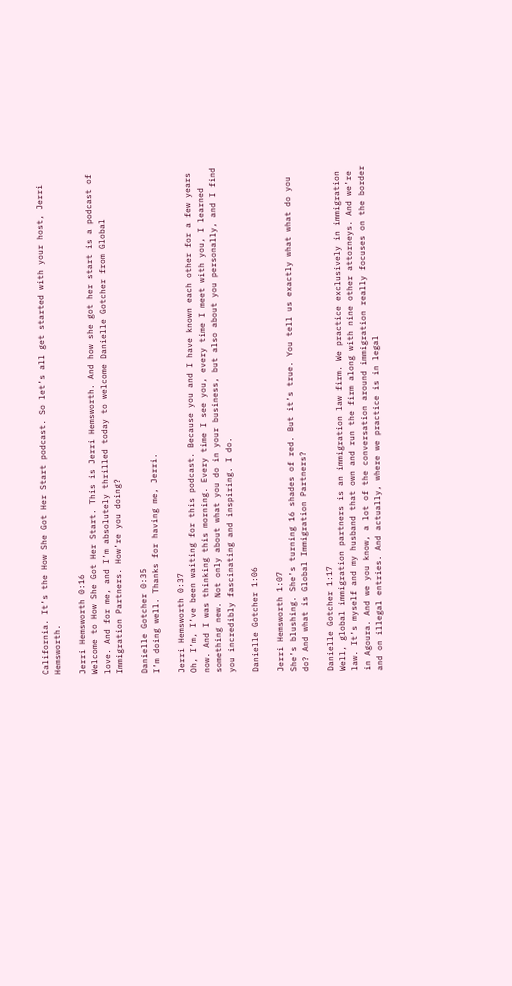California. It’s the How She Got Her Start podcast. So let’s all get started with your host, Jerri Hemsworth.

Jerri Hemsworth 0:16
Welcome to How She Got Her Start. This is Jerri Hemsworth. And how she got her start is a podcast of love. And for me, and I’m absolutely thrilled today to welcome Danielle Gotcher from Global Immigration Partners. How’re you doing?

Danielle Gotcher 0:35
I’m doing well. Thanks for having me, Jerri.

Jerri Hemsworth 0:37
Oh, I’m, I’ve been waiting for this podcast. Because you and I have known each other for a few years now. And I was thinking this morning. Every time I see you, every time I meet with you, I learned something new. Not only about what you do in your business, but also about you personally, and I find you incredibly fascinating and inspiring. I do.

Danielle Gotcher 1:06

Jerri Hemsworth 1:07
She’s blushing. She’s turning 16 shades of red. But it’s true. You tell us exactly what what do you do? And what is Global Immigration Partners?

Danielle Gotcher 1:17
Well, global immigration partners is an immigration law firm. We practice exclusively in immigration law. It’s myself and my husband that own and run the firm along with nine other attorneys. And we’re in Agoura. And we you know, a lot of the conversation around immigration really focuses on the border and on illegal entries. And actually, where we practice is in legal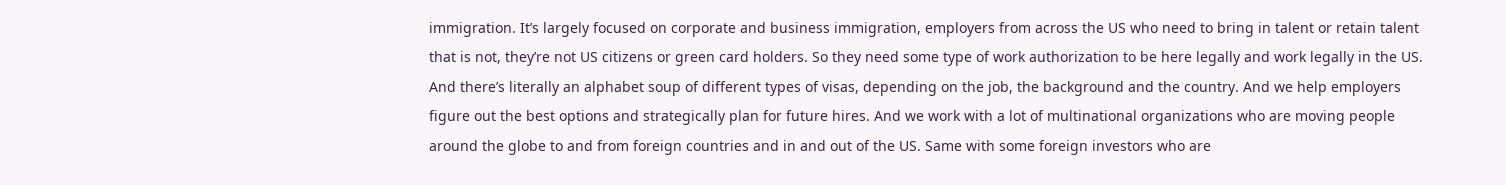immigration. It’s largely focused on corporate and business immigration, employers from across the US who need to bring in talent or retain talent that is not, they’re not US citizens or green card holders. So they need some type of work authorization to be here legally and work legally in the US. And there’s literally an alphabet soup of different types of visas, depending on the job, the background and the country. And we help employers figure out the best options and strategically plan for future hires. And we work with a lot of multinational organizations who are moving people around the globe to and from foreign countries and in and out of the US. Same with some foreign investors who are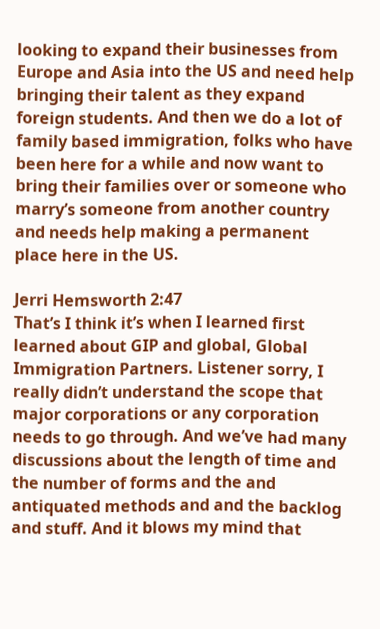looking to expand their businesses from Europe and Asia into the US and need help bringing their talent as they expand foreign students. And then we do a lot of family based immigration, folks who have been here for a while and now want to bring their families over or someone who marry’s someone from another country and needs help making a permanent place here in the US.

Jerri Hemsworth 2:47
That’s I think it’s when I learned first learned about GIP and global, Global Immigration Partners. Listener sorry, I really didn’t understand the scope that major corporations or any corporation needs to go through. And we’ve had many discussions about the length of time and the number of forms and the and antiquated methods and and the backlog and stuff. And it blows my mind that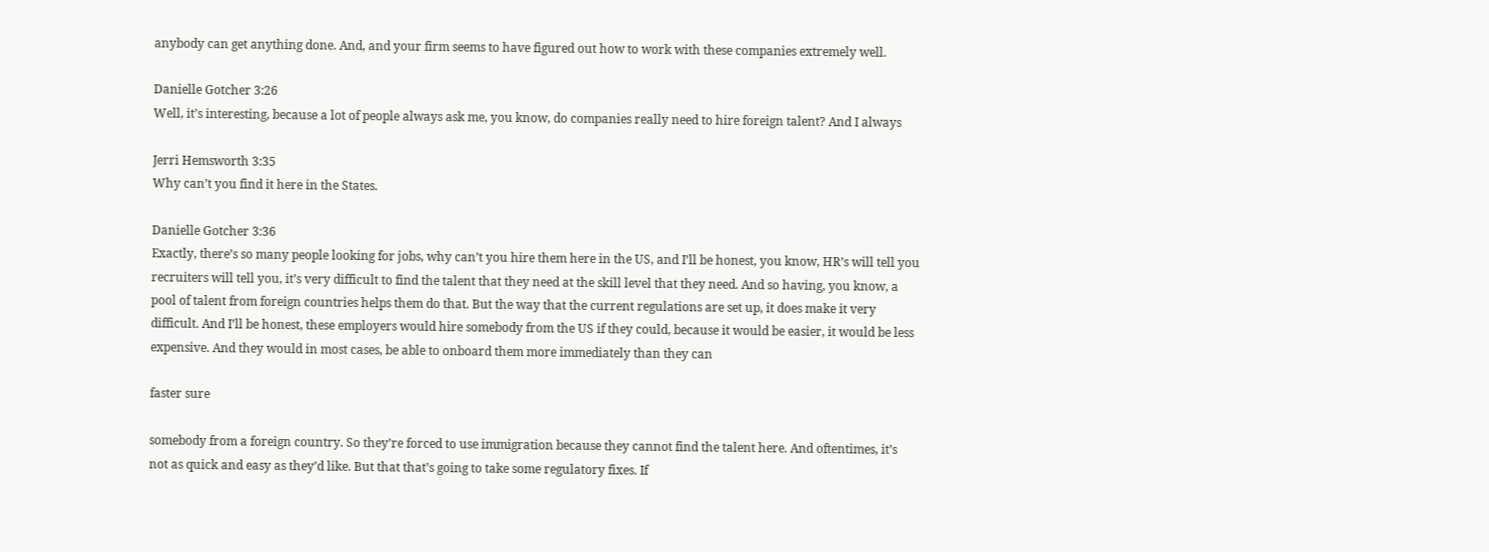anybody can get anything done. And, and your firm seems to have figured out how to work with these companies extremely well.

Danielle Gotcher 3:26
Well, it’s interesting, because a lot of people always ask me, you know, do companies really need to hire foreign talent? And I always

Jerri Hemsworth 3:35
Why can’t you find it here in the States.

Danielle Gotcher 3:36
Exactly, there’s so many people looking for jobs, why can’t you hire them here in the US, and I’ll be honest, you know, HR’s will tell you recruiters will tell you, it’s very difficult to find the talent that they need at the skill level that they need. And so having, you know, a pool of talent from foreign countries helps them do that. But the way that the current regulations are set up, it does make it very difficult. And I’ll be honest, these employers would hire somebody from the US if they could, because it would be easier, it would be less expensive. And they would in most cases, be able to onboard them more immediately than they can

faster sure

somebody from a foreign country. So they’re forced to use immigration because they cannot find the talent here. And oftentimes, it’s not as quick and easy as they’d like. But that that’s going to take some regulatory fixes. If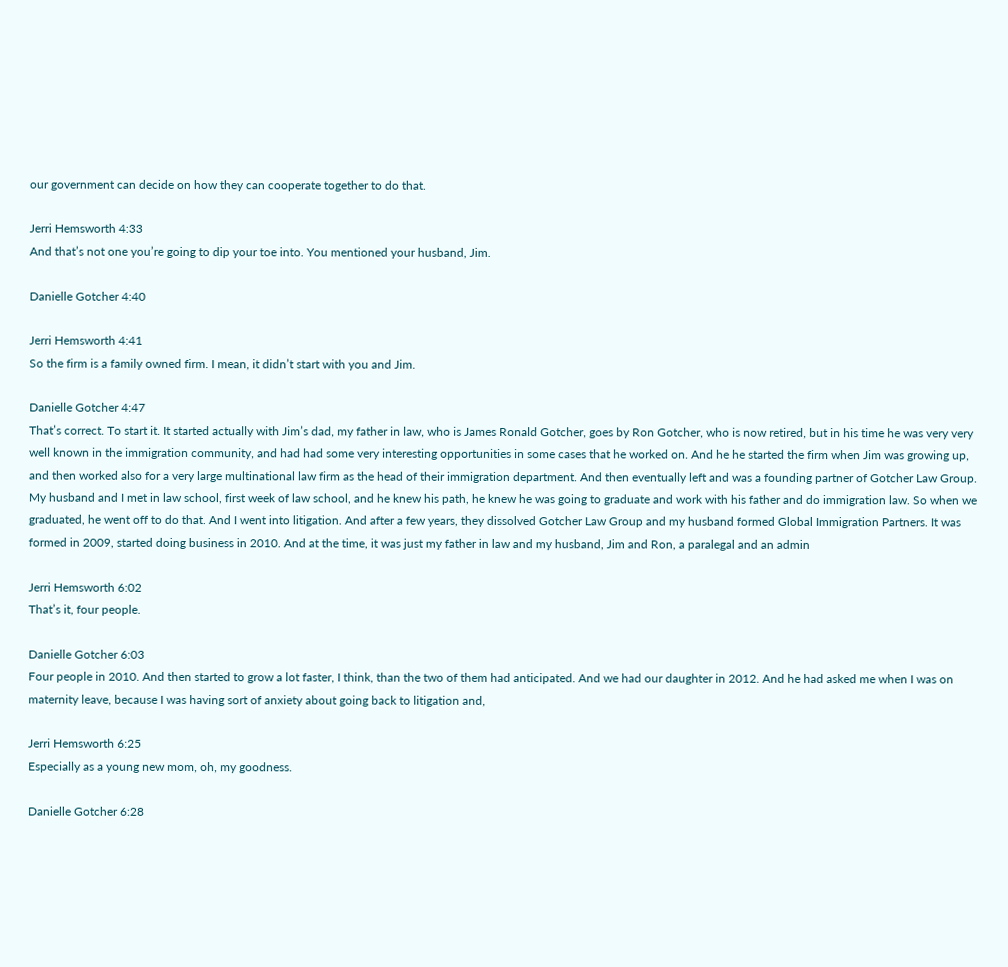our government can decide on how they can cooperate together to do that.

Jerri Hemsworth 4:33
And that’s not one you’re going to dip your toe into. You mentioned your husband, Jim.

Danielle Gotcher 4:40

Jerri Hemsworth 4:41
So the firm is a family owned firm. I mean, it didn’t start with you and Jim.

Danielle Gotcher 4:47
That’s correct. To start it. It started actually with Jim’s dad, my father in law, who is James Ronald Gotcher, goes by Ron Gotcher, who is now retired, but in his time he was very very well known in the immigration community, and had had some very interesting opportunities in some cases that he worked on. And he he started the firm when Jim was growing up, and then worked also for a very large multinational law firm as the head of their immigration department. And then eventually left and was a founding partner of Gotcher Law Group. My husband and I met in law school, first week of law school, and he knew his path, he knew he was going to graduate and work with his father and do immigration law. So when we graduated, he went off to do that. And I went into litigation. And after a few years, they dissolved Gotcher Law Group and my husband formed Global Immigration Partners. It was formed in 2009, started doing business in 2010. And at the time, it was just my father in law and my husband, Jim and Ron, a paralegal and an admin

Jerri Hemsworth 6:02
That’s it, four people.

Danielle Gotcher 6:03
Four people in 2010. And then started to grow a lot faster, I think, than the two of them had anticipated. And we had our daughter in 2012. And he had asked me when I was on maternity leave, because I was having sort of anxiety about going back to litigation and,

Jerri Hemsworth 6:25
Especially as a young new mom, oh, my goodness.

Danielle Gotcher 6:28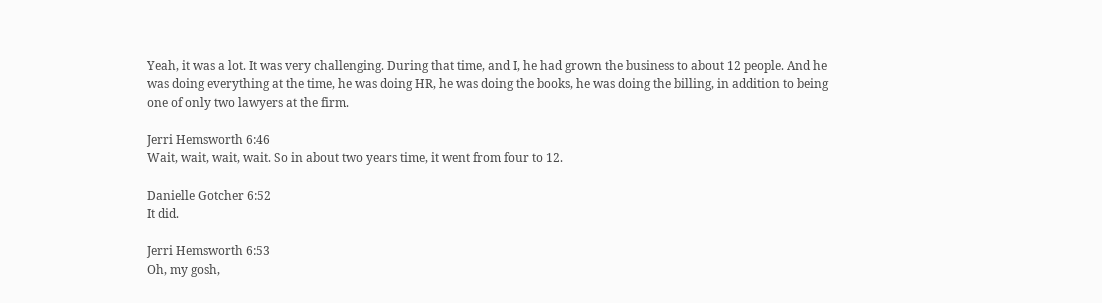Yeah, it was a lot. It was very challenging. During that time, and I, he had grown the business to about 12 people. And he was doing everything at the time, he was doing HR, he was doing the books, he was doing the billing, in addition to being one of only two lawyers at the firm.

Jerri Hemsworth 6:46
Wait, wait, wait, wait. So in about two years time, it went from four to 12.

Danielle Gotcher 6:52
It did.

Jerri Hemsworth 6:53
Oh, my gosh,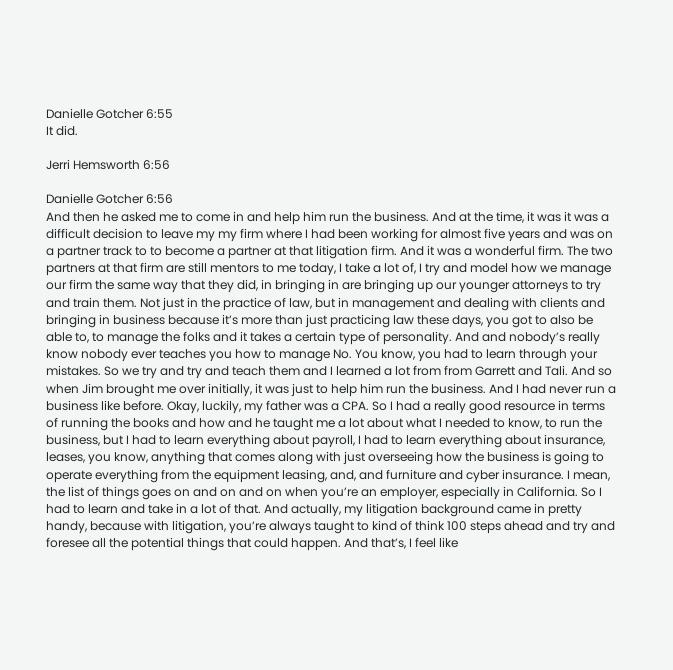Danielle Gotcher 6:55
It did.

Jerri Hemsworth 6:56

Danielle Gotcher 6:56
And then he asked me to come in and help him run the business. And at the time, it was it was a difficult decision to leave my my firm where I had been working for almost five years and was on a partner track to to become a partner at that litigation firm. And it was a wonderful firm. The two partners at that firm are still mentors to me today, I take a lot of, I try and model how we manage our firm the same way that they did, in bringing in are bringing up our younger attorneys to try and train them. Not just in the practice of law, but in management and dealing with clients and bringing in business because it’s more than just practicing law these days, you got to also be able to, to manage the folks and it takes a certain type of personality. And and nobody’s really know nobody ever teaches you how to manage No. You know, you had to learn through your mistakes. So we try and try and teach them and I learned a lot from from Garrett and Tali. And so when Jim brought me over initially, it was just to help him run the business. And I had never run a business like before. Okay, luckily, my father was a CPA. So I had a really good resource in terms of running the books and how and he taught me a lot about what I needed to know, to run the business, but I had to learn everything about payroll, I had to learn everything about insurance, leases, you know, anything that comes along with just overseeing how the business is going to operate everything from the equipment leasing, and, and furniture and cyber insurance. I mean, the list of things goes on and on and on when you’re an employer, especially in California. So I had to learn and take in a lot of that. And actually, my litigation background came in pretty handy, because with litigation, you’re always taught to kind of think 100 steps ahead and try and foresee all the potential things that could happen. And that’s, I feel like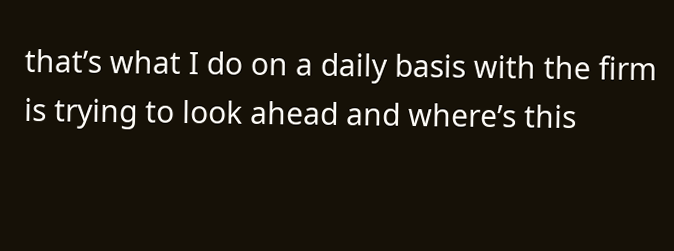that’s what I do on a daily basis with the firm is trying to look ahead and where’s this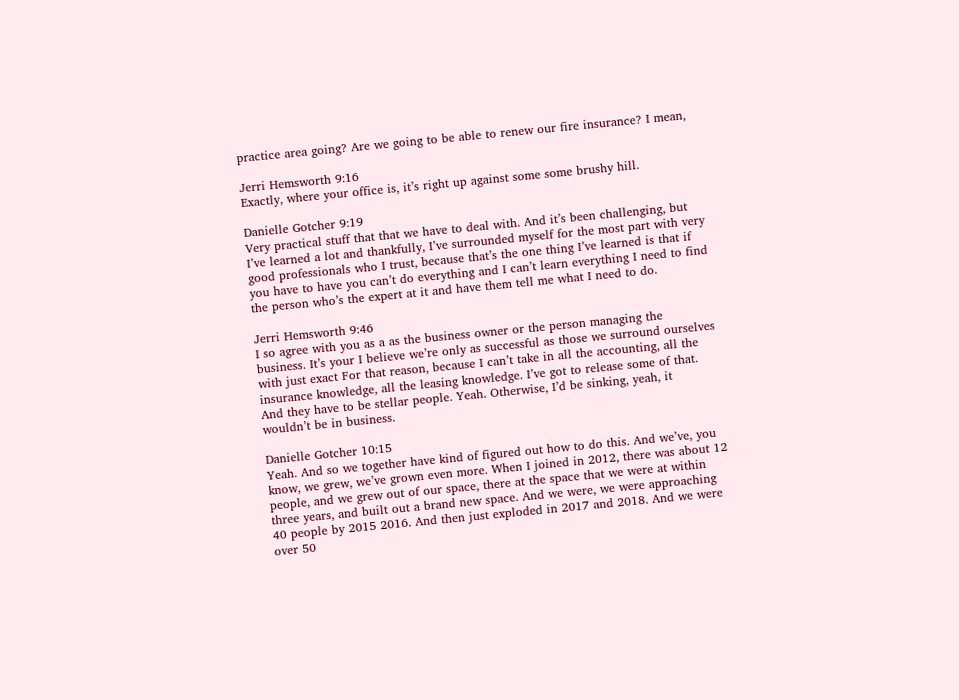practice area going? Are we going to be able to renew our fire insurance? I mean,

Jerri Hemsworth 9:16
Exactly, where your office is, it’s right up against some some brushy hill.

Danielle Gotcher 9:19
Very practical stuff that that we have to deal with. And it’s been challenging, but I’ve learned a lot and thankfully, I’ve surrounded myself for the most part with very good professionals who I trust, because that’s the one thing I’ve learned is that if you have to have you can’t do everything and I can’t learn everything I need to find the person who’s the expert at it and have them tell me what I need to do.

Jerri Hemsworth 9:46
I so agree with you as a as the business owner or the person managing the business. It’s your I believe we’re only as successful as those we surround ourselves with just exact For that reason, because I can’t take in all the accounting, all the insurance knowledge, all the leasing knowledge. I’ve got to release some of that. And they have to be stellar people. Yeah. Otherwise, I’d be sinking, yeah, it wouldn’t be in business.

Danielle Gotcher 10:15
Yeah. And so we together have kind of figured out how to do this. And we’ve, you know, we grew, we’ve grown even more. When I joined in 2012, there was about 12 people, and we grew out of our space, there at the space that we were at within three years, and built out a brand new space. And we were, we were approaching 40 people by 2015 2016. And then just exploded in 2017 and 2018. And we were over 50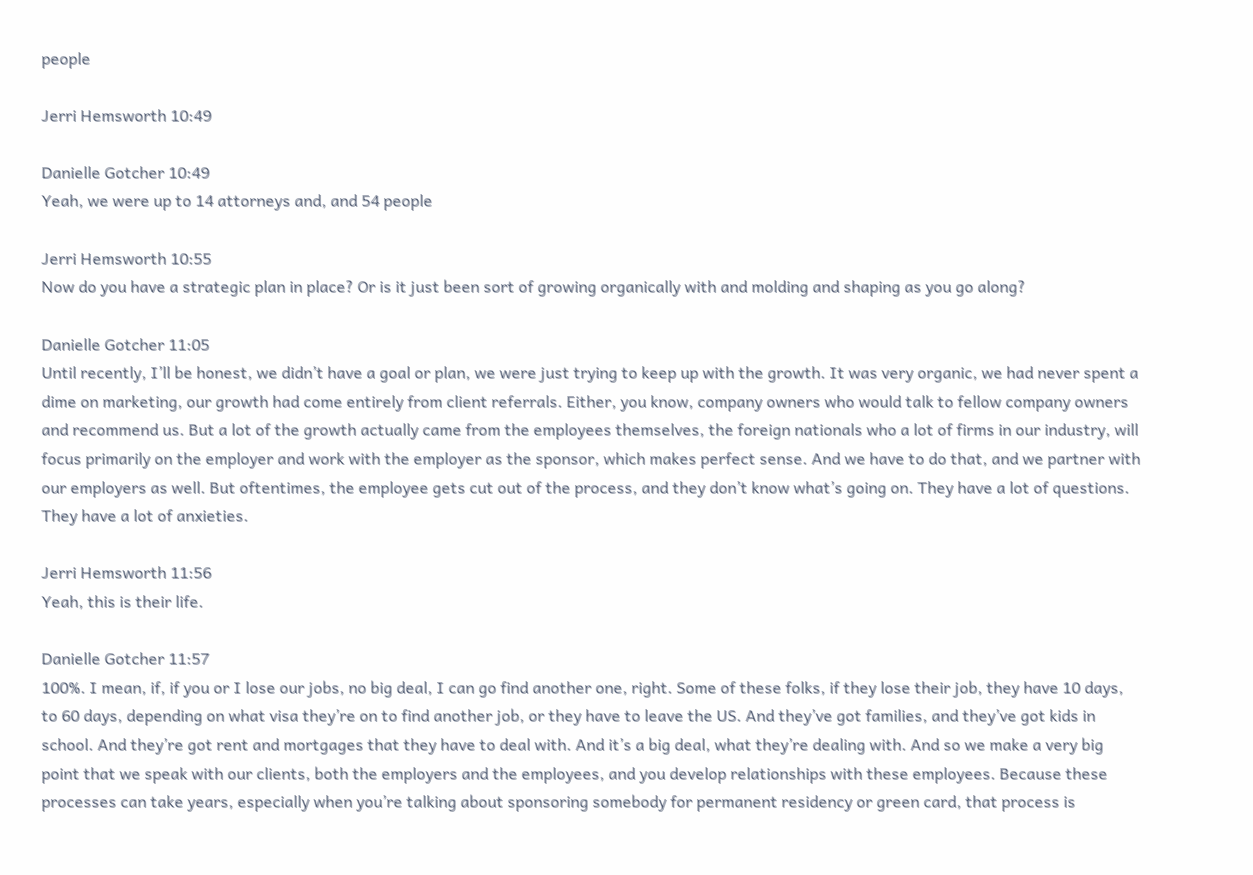people

Jerri Hemsworth 10:49

Danielle Gotcher 10:49
Yeah, we were up to 14 attorneys and, and 54 people

Jerri Hemsworth 10:55
Now do you have a strategic plan in place? Or is it just been sort of growing organically with and molding and shaping as you go along?

Danielle Gotcher 11:05
Until recently, I’ll be honest, we didn’t have a goal or plan, we were just trying to keep up with the growth. It was very organic, we had never spent a dime on marketing, our growth had come entirely from client referrals. Either, you know, company owners who would talk to fellow company owners and recommend us. But a lot of the growth actually came from the employees themselves, the foreign nationals who a lot of firms in our industry, will focus primarily on the employer and work with the employer as the sponsor, which makes perfect sense. And we have to do that, and we partner with our employers as well. But oftentimes, the employee gets cut out of the process, and they don’t know what’s going on. They have a lot of questions. They have a lot of anxieties.

Jerri Hemsworth 11:56
Yeah, this is their life.

Danielle Gotcher 11:57
100%. I mean, if, if you or I lose our jobs, no big deal, I can go find another one, right. Some of these folks, if they lose their job, they have 10 days, to 60 days, depending on what visa they’re on to find another job, or they have to leave the US. And they’ve got families, and they’ve got kids in school. And they’re got rent and mortgages that they have to deal with. And it’s a big deal, what they’re dealing with. And so we make a very big point that we speak with our clients, both the employers and the employees, and you develop relationships with these employees. Because these processes can take years, especially when you’re talking about sponsoring somebody for permanent residency or green card, that process is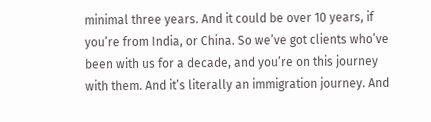minimal three years. And it could be over 10 years, if you’re from India, or China. So we’ve got clients who’ve been with us for a decade, and you’re on this journey with them. And it’s literally an immigration journey. And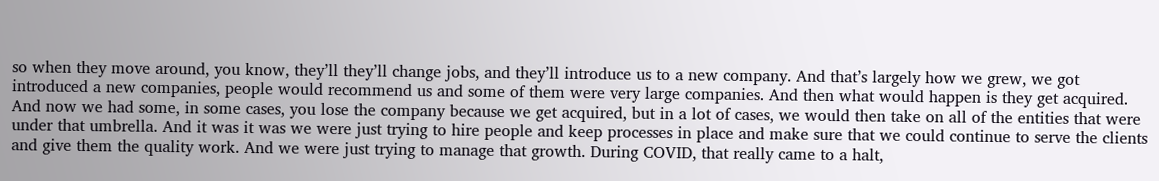so when they move around, you know, they’ll they’ll change jobs, and they’ll introduce us to a new company. And that’s largely how we grew, we got introduced a new companies, people would recommend us and some of them were very large companies. And then what would happen is they get acquired. And now we had some, in some cases, you lose the company because we get acquired, but in a lot of cases, we would then take on all of the entities that were under that umbrella. And it was it was we were just trying to hire people and keep processes in place and make sure that we could continue to serve the clients and give them the quality work. And we were just trying to manage that growth. During COVID, that really came to a halt,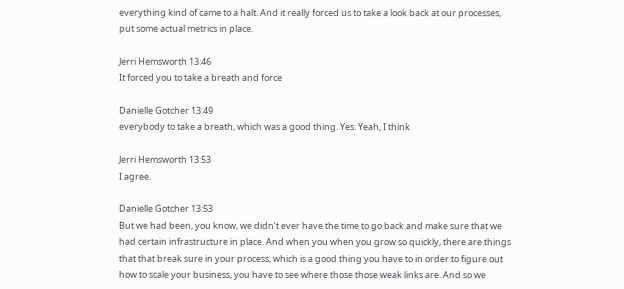everything kind of came to a halt. And it really forced us to take a look back at our processes, put some actual metrics in place.

Jerri Hemsworth 13:46
It forced you to take a breath and force

Danielle Gotcher 13:49
everybody to take a breath, which was a good thing. Yes. Yeah, I think

Jerri Hemsworth 13:53
I agree.

Danielle Gotcher 13:53
But we had been, you know, we didn’t ever have the time to go back and make sure that we had certain infrastructure in place. And when you when you grow so quickly, there are things that that break sure in your process, which is a good thing you have to in order to figure out how to scale your business, you have to see where those those weak links are. And so we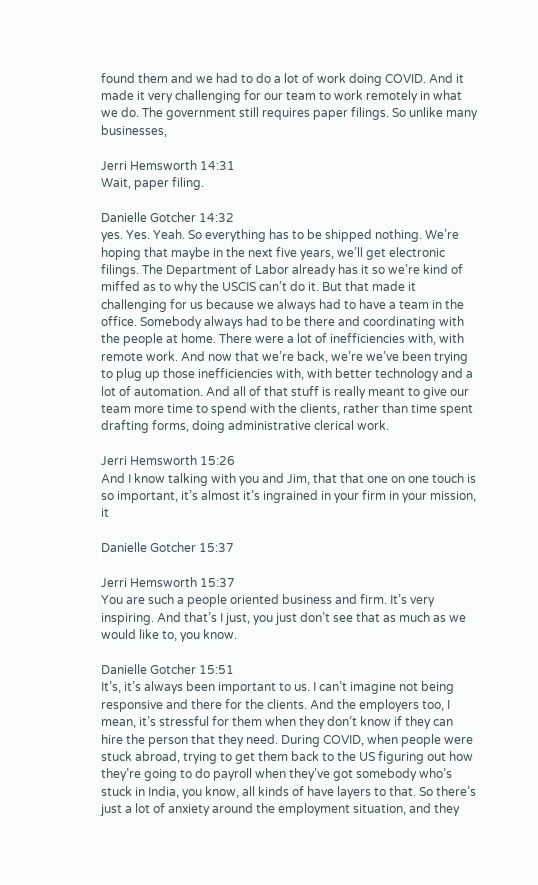found them and we had to do a lot of work doing COVID. And it made it very challenging for our team to work remotely in what we do. The government still requires paper filings. So unlike many businesses,

Jerri Hemsworth 14:31
Wait, paper filing.

Danielle Gotcher 14:32
yes. Yes. Yeah. So everything has to be shipped nothing. We’re hoping that maybe in the next five years, we’ll get electronic filings. The Department of Labor already has it so we’re kind of miffed as to why the USCIS can’t do it. But that made it challenging for us because we always had to have a team in the office. Somebody always had to be there and coordinating with the people at home. There were a lot of inefficiencies with, with remote work. And now that we’re back, we’re we’ve been trying to plug up those inefficiencies with, with better technology and a lot of automation. And all of that stuff is really meant to give our team more time to spend with the clients, rather than time spent drafting forms, doing administrative clerical work.

Jerri Hemsworth 15:26
And I know talking with you and Jim, that that one on one touch is so important, it’s almost it’s ingrained in your firm in your mission, it

Danielle Gotcher 15:37

Jerri Hemsworth 15:37
You are such a people oriented business and firm. It’s very inspiring. And that’s I just, you just don’t see that as much as we would like to, you know.

Danielle Gotcher 15:51
It’s, it’s always been important to us. I can’t imagine not being responsive and there for the clients. And the employers too, I mean, it’s stressful for them when they don’t know if they can hire the person that they need. During COVID, when people were stuck abroad, trying to get them back to the US figuring out how they’re going to do payroll when they’ve got somebody who’s stuck in India, you know, all kinds of have layers to that. So there’s just a lot of anxiety around the employment situation, and they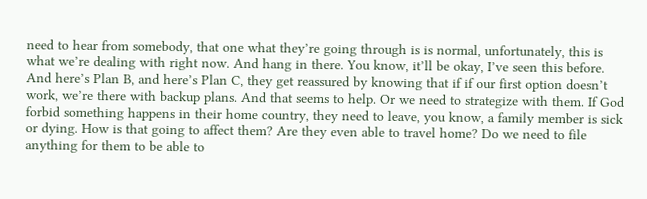need to hear from somebody, that one what they’re going through is is normal, unfortunately, this is what we’re dealing with right now. And hang in there. You know, it’ll be okay, I’ve seen this before. And here’s Plan B, and here’s Plan C, they get reassured by knowing that if if our first option doesn’t work, we’re there with backup plans. And that seems to help. Or we need to strategize with them. If God forbid something happens in their home country, they need to leave, you know, a family member is sick or dying. How is that going to affect them? Are they even able to travel home? Do we need to file anything for them to be able to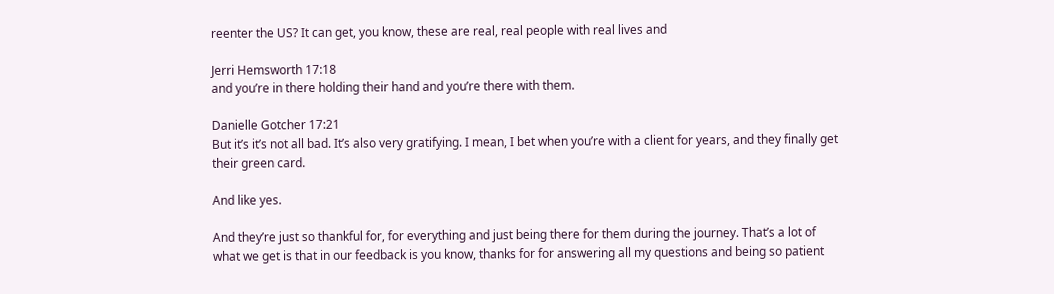reenter the US? It can get, you know, these are real, real people with real lives and

Jerri Hemsworth 17:18
and you’re in there holding their hand and you’re there with them.

Danielle Gotcher 17:21
But it’s it’s not all bad. It’s also very gratifying. I mean, I bet when you’re with a client for years, and they finally get their green card.

And like yes.

And they’re just so thankful for, for everything and just being there for them during the journey. That’s a lot of what we get is that in our feedback is you know, thanks for for answering all my questions and being so patient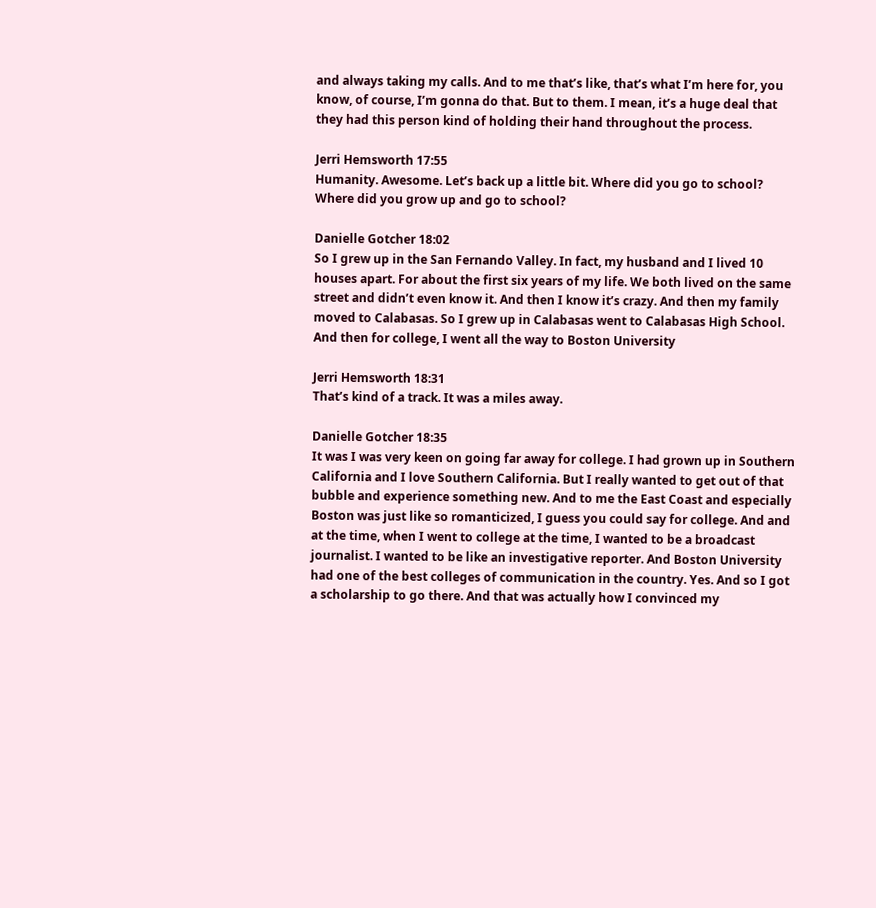and always taking my calls. And to me that’s like, that’s what I’m here for, you know, of course, I’m gonna do that. But to them. I mean, it’s a huge deal that they had this person kind of holding their hand throughout the process.

Jerri Hemsworth 17:55
Humanity. Awesome. Let’s back up a little bit. Where did you go to school? Where did you grow up and go to school?

Danielle Gotcher 18:02
So I grew up in the San Fernando Valley. In fact, my husband and I lived 10 houses apart. For about the first six years of my life. We both lived on the same street and didn’t even know it. And then I know it’s crazy. And then my family moved to Calabasas. So I grew up in Calabasas went to Calabasas High School. And then for college, I went all the way to Boston University

Jerri Hemsworth 18:31
That’s kind of a track. It was a miles away.

Danielle Gotcher 18:35
It was I was very keen on going far away for college. I had grown up in Southern California and I love Southern California. But I really wanted to get out of that bubble and experience something new. And to me the East Coast and especially Boston was just like so romanticized, I guess you could say for college. And and at the time, when I went to college at the time, I wanted to be a broadcast journalist. I wanted to be like an investigative reporter. And Boston University had one of the best colleges of communication in the country. Yes. And so I got a scholarship to go there. And that was actually how I convinced my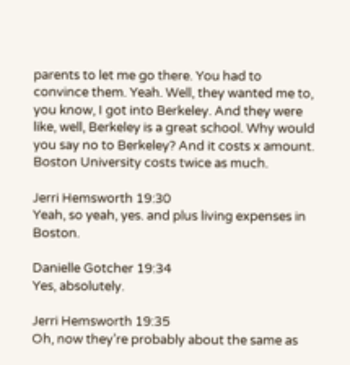parents to let me go there. You had to convince them. Yeah. Well, they wanted me to, you know, I got into Berkeley. And they were like, well, Berkeley is a great school. Why would you say no to Berkeley? And it costs x amount. Boston University costs twice as much.

Jerri Hemsworth 19:30
Yeah, so yeah, yes. and plus living expenses in Boston.

Danielle Gotcher 19:34
Yes, absolutely.

Jerri Hemsworth 19:35
Oh, now they’re probably about the same as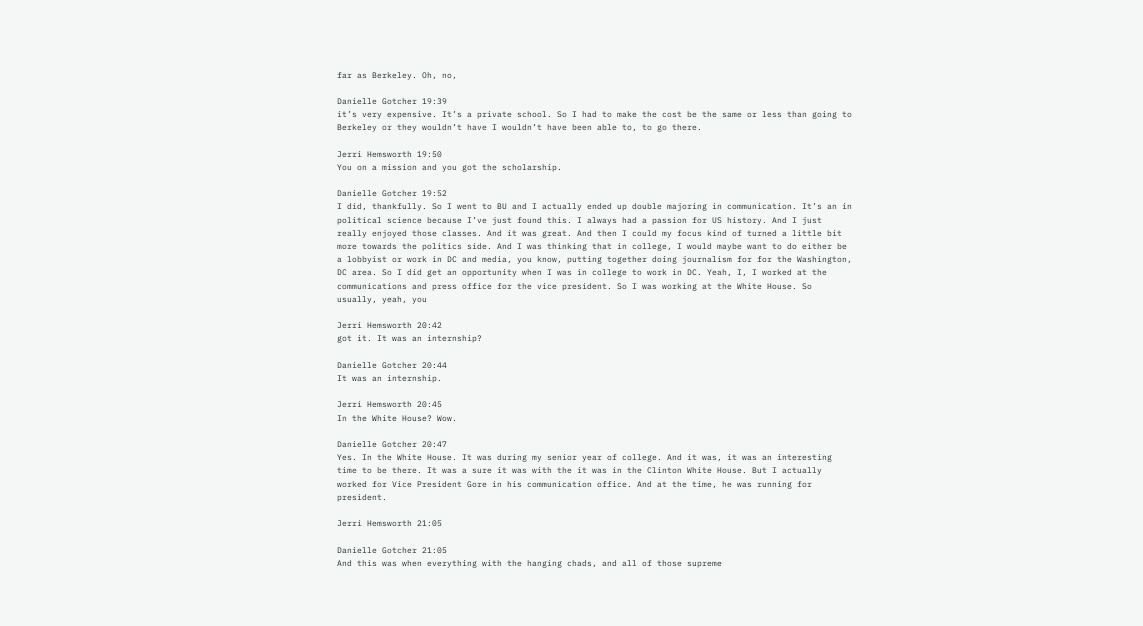far as Berkeley. Oh, no,

Danielle Gotcher 19:39
it’s very expensive. It’s a private school. So I had to make the cost be the same or less than going to Berkeley or they wouldn’t have I wouldn’t have been able to, to go there.

Jerri Hemsworth 19:50
You on a mission and you got the scholarship.

Danielle Gotcher 19:52
I did, thankfully. So I went to BU and I actually ended up double majoring in communication. It’s an in political science because I’ve just found this. I always had a passion for US history. And I just really enjoyed those classes. And it was great. And then I could my focus kind of turned a little bit more towards the politics side. And I was thinking that in college, I would maybe want to do either be a lobbyist or work in DC and media, you know, putting together doing journalism for for the Washington, DC area. So I did get an opportunity when I was in college to work in DC. Yeah, I, I worked at the communications and press office for the vice president. So I was working at the White House. So usually, yeah, you

Jerri Hemsworth 20:42
got it. It was an internship?

Danielle Gotcher 20:44
It was an internship.

Jerri Hemsworth 20:45
In the White House? Wow.

Danielle Gotcher 20:47
Yes. In the White House. It was during my senior year of college. And it was, it was an interesting time to be there. It was a sure it was with the it was in the Clinton White House. But I actually worked for Vice President Gore in his communication office. And at the time, he was running for president.

Jerri Hemsworth 21:05

Danielle Gotcher 21:05
And this was when everything with the hanging chads, and all of those supreme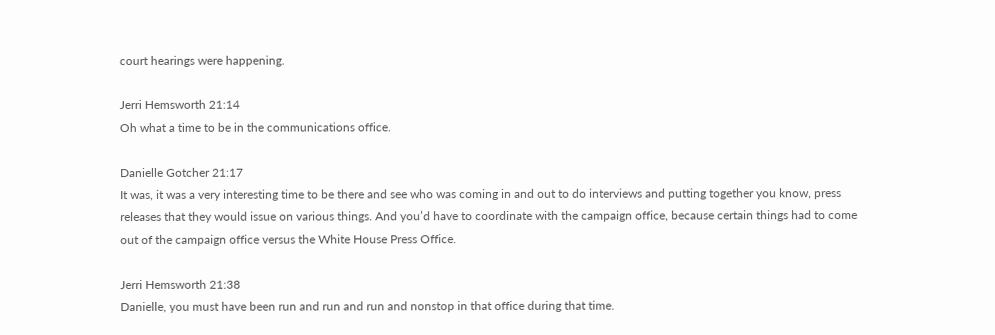court hearings were happening.

Jerri Hemsworth 21:14
Oh what a time to be in the communications office.

Danielle Gotcher 21:17
It was, it was a very interesting time to be there and see who was coming in and out to do interviews and putting together you know, press releases that they would issue on various things. And you’d have to coordinate with the campaign office, because certain things had to come out of the campaign office versus the White House Press Office.

Jerri Hemsworth 21:38
Danielle, you must have been run and run and run and nonstop in that office during that time.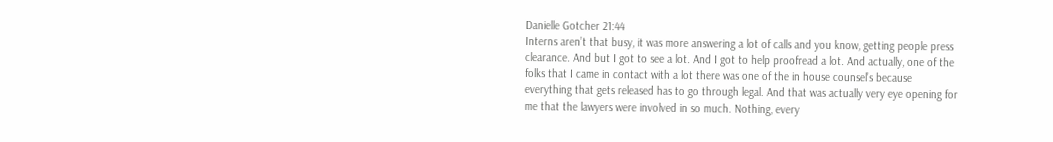Danielle Gotcher 21:44
Interns aren’t that busy, it was more answering a lot of calls and you know, getting people press clearance. And but I got to see a lot. And I got to help proofread a lot. And actually, one of the folks that I came in contact with a lot there was one of the in house counsel’s because everything that gets released has to go through legal. And that was actually very eye opening for me that the lawyers were involved in so much. Nothing, every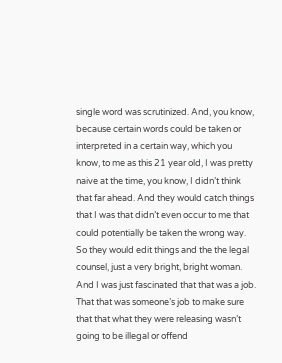single word was scrutinized. And, you know, because certain words could be taken or interpreted in a certain way, which you know, to me as this 21 year old, I was pretty naive at the time, you know, I didn’t think that far ahead. And they would catch things that I was that didn’t even occur to me that could potentially be taken the wrong way. So they would edit things and the the legal counsel, just a very bright, bright woman. And I was just fascinated that that was a job. That that was someone’s job to make sure that that what they were releasing wasn’t going to be illegal or offend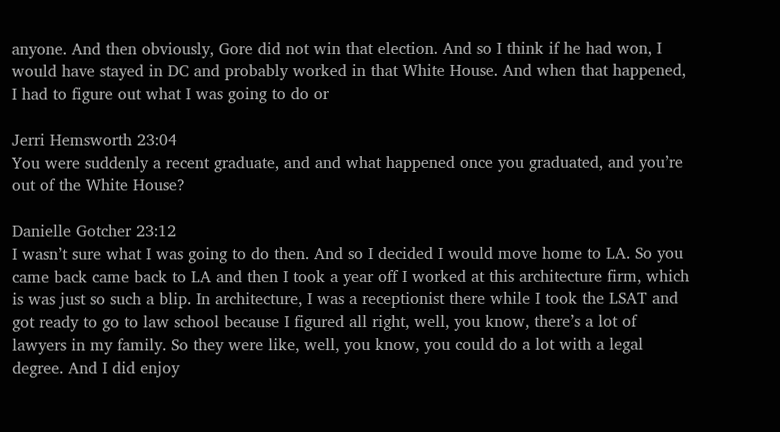anyone. And then obviously, Gore did not win that election. And so I think if he had won, I would have stayed in DC and probably worked in that White House. And when that happened, I had to figure out what I was going to do or

Jerri Hemsworth 23:04
You were suddenly a recent graduate, and and what happened once you graduated, and you’re out of the White House?

Danielle Gotcher 23:12
I wasn’t sure what I was going to do then. And so I decided I would move home to LA. So you came back came back to LA and then I took a year off I worked at this architecture firm, which is was just so such a blip. In architecture, I was a receptionist there while I took the LSAT and got ready to go to law school because I figured all right, well, you know, there’s a lot of lawyers in my family. So they were like, well, you know, you could do a lot with a legal degree. And I did enjoy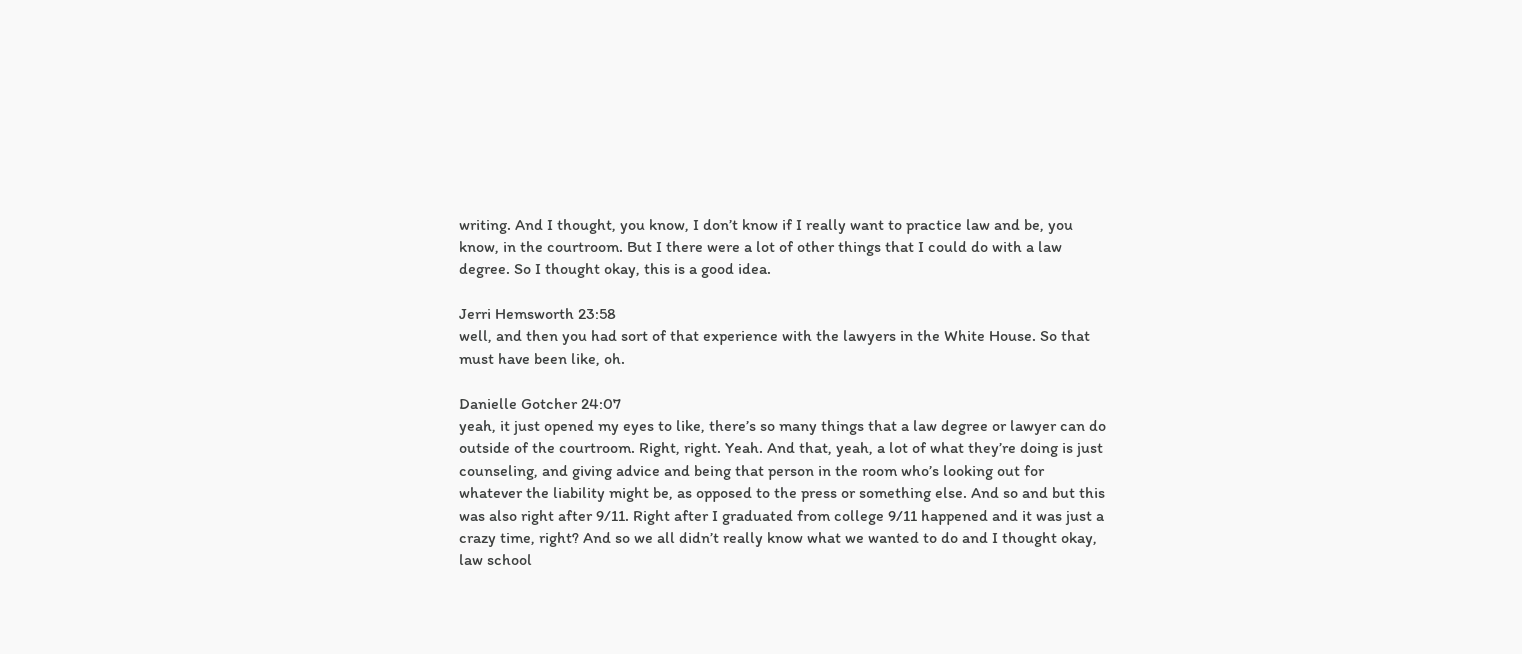writing. And I thought, you know, I don’t know if I really want to practice law and be, you know, in the courtroom. But I there were a lot of other things that I could do with a law degree. So I thought okay, this is a good idea.

Jerri Hemsworth 23:58
well, and then you had sort of that experience with the lawyers in the White House. So that must have been like, oh.

Danielle Gotcher 24:07
yeah, it just opened my eyes to like, there’s so many things that a law degree or lawyer can do outside of the courtroom. Right, right. Yeah. And that, yeah, a lot of what they’re doing is just counseling, and giving advice and being that person in the room who’s looking out for whatever the liability might be, as opposed to the press or something else. And so and but this was also right after 9/11. Right after I graduated from college 9/11 happened and it was just a crazy time, right? And so we all didn’t really know what we wanted to do and I thought okay, law school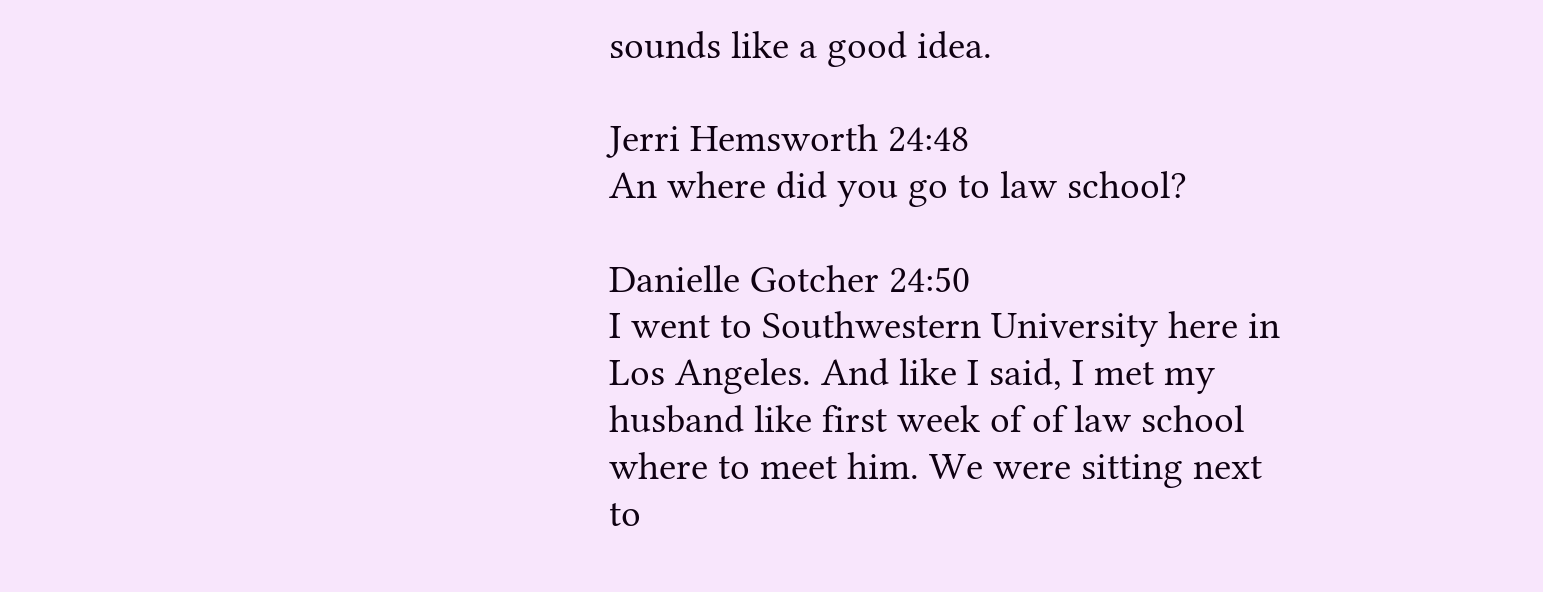sounds like a good idea.

Jerri Hemsworth 24:48
An where did you go to law school?

Danielle Gotcher 24:50
I went to Southwestern University here in Los Angeles. And like I said, I met my husband like first week of of law school where to meet him. We were sitting next to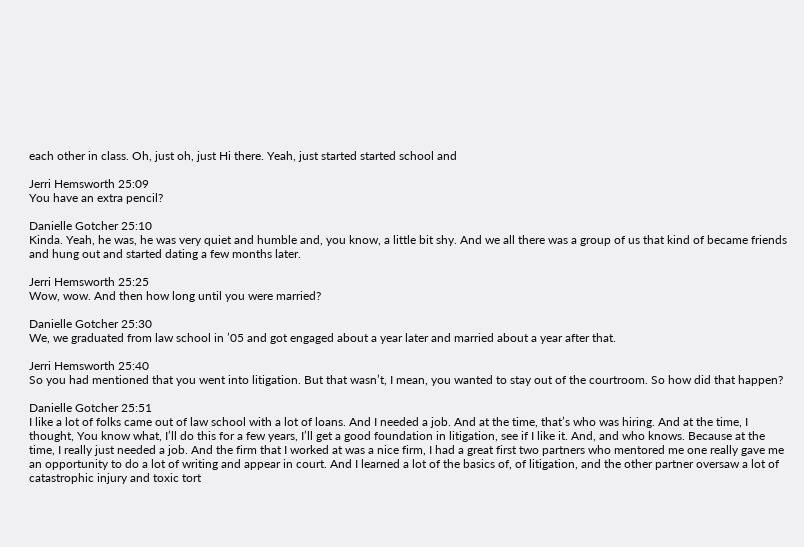each other in class. Oh, just oh, just Hi there. Yeah, just started started school and

Jerri Hemsworth 25:09
You have an extra pencil?

Danielle Gotcher 25:10
Kinda. Yeah, he was, he was very quiet and humble and, you know, a little bit shy. And we all there was a group of us that kind of became friends and hung out and started dating a few months later.

Jerri Hemsworth 25:25
Wow, wow. And then how long until you were married?

Danielle Gotcher 25:30
We, we graduated from law school in ’05 and got engaged about a year later and married about a year after that.

Jerri Hemsworth 25:40
So you had mentioned that you went into litigation. But that wasn’t, I mean, you wanted to stay out of the courtroom. So how did that happen?

Danielle Gotcher 25:51
I like a lot of folks came out of law school with a lot of loans. And I needed a job. And at the time, that’s who was hiring. And at the time, I thought, You know what, I’ll do this for a few years, I’ll get a good foundation in litigation, see if I like it. And, and who knows. Because at the time, I really just needed a job. And the firm that I worked at was a nice firm, I had a great first two partners who mentored me one really gave me an opportunity to do a lot of writing and appear in court. And I learned a lot of the basics of, of litigation, and the other partner oversaw a lot of catastrophic injury and toxic tort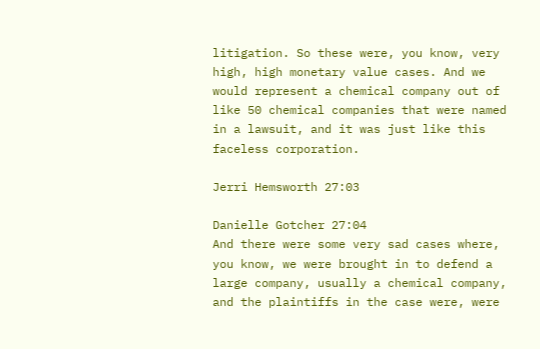litigation. So these were, you know, very high, high monetary value cases. And we would represent a chemical company out of like 50 chemical companies that were named in a lawsuit, and it was just like this faceless corporation.

Jerri Hemsworth 27:03

Danielle Gotcher 27:04
And there were some very sad cases where, you know, we were brought in to defend a large company, usually a chemical company, and the plaintiffs in the case were, were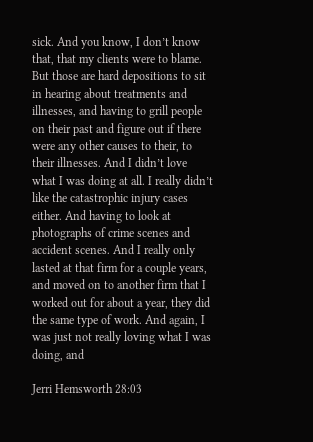sick. And you know, I don’t know that, that my clients were to blame. But those are hard depositions to sit in hearing about treatments and illnesses, and having to grill people on their past and figure out if there were any other causes to their, to their illnesses. And I didn’t love what I was doing at all. I really didn’t like the catastrophic injury cases either. And having to look at photographs of crime scenes and accident scenes. And I really only lasted at that firm for a couple years, and moved on to another firm that I worked out for about a year, they did the same type of work. And again, I was just not really loving what I was doing, and

Jerri Hemsworth 28:03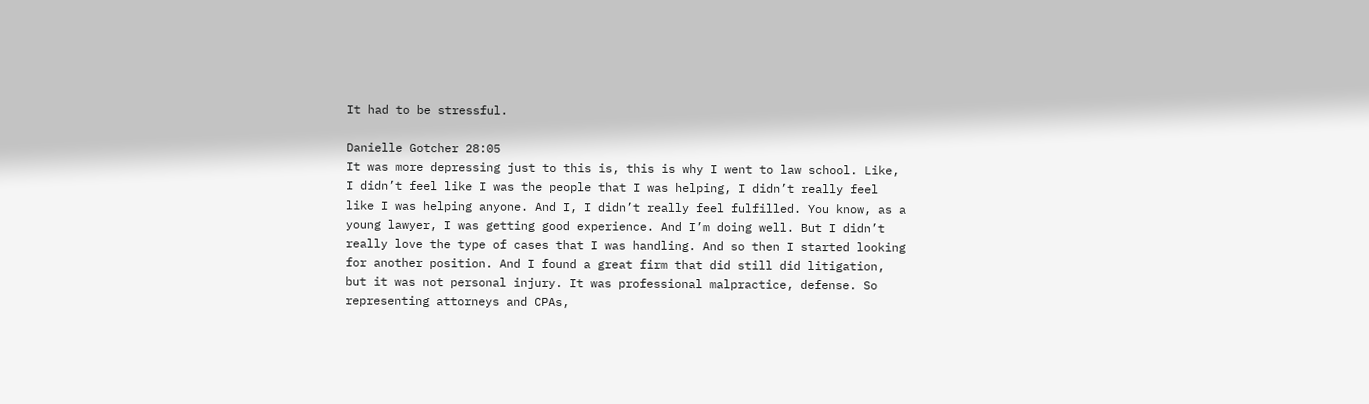It had to be stressful.

Danielle Gotcher 28:05
It was more depressing just to this is, this is why I went to law school. Like, I didn’t feel like I was the people that I was helping, I didn’t really feel like I was helping anyone. And I, I didn’t really feel fulfilled. You know, as a young lawyer, I was getting good experience. And I’m doing well. But I didn’t really love the type of cases that I was handling. And so then I started looking for another position. And I found a great firm that did still did litigation, but it was not personal injury. It was professional malpractice, defense. So representing attorneys and CPAs,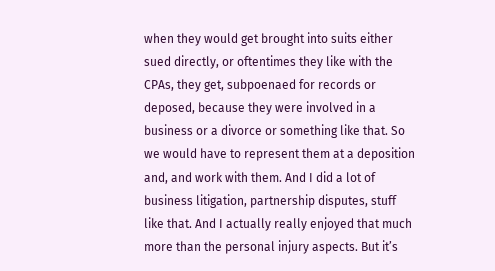when they would get brought into suits either sued directly, or oftentimes they like with the CPAs, they get, subpoenaed for records or deposed, because they were involved in a business or a divorce or something like that. So we would have to represent them at a deposition and, and work with them. And I did a lot of business litigation, partnership disputes, stuff like that. And I actually really enjoyed that much more than the personal injury aspects. But it’s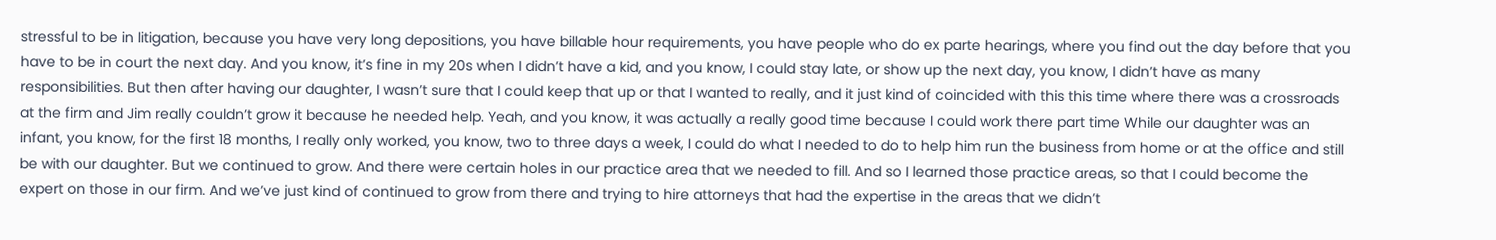stressful to be in litigation, because you have very long depositions, you have billable hour requirements, you have people who do ex parte hearings, where you find out the day before that you have to be in court the next day. And you know, it’s fine in my 20s when I didn’t have a kid, and you know, I could stay late, or show up the next day, you know, I didn’t have as many responsibilities. But then after having our daughter, I wasn’t sure that I could keep that up or that I wanted to really, and it just kind of coincided with this this time where there was a crossroads at the firm and Jim really couldn’t grow it because he needed help. Yeah, and you know, it was actually a really good time because I could work there part time While our daughter was an infant, you know, for the first 18 months, I really only worked, you know, two to three days a week, I could do what I needed to do to help him run the business from home or at the office and still be with our daughter. But we continued to grow. And there were certain holes in our practice area that we needed to fill. And so I learned those practice areas, so that I could become the expert on those in our firm. And we’ve just kind of continued to grow from there and trying to hire attorneys that had the expertise in the areas that we didn’t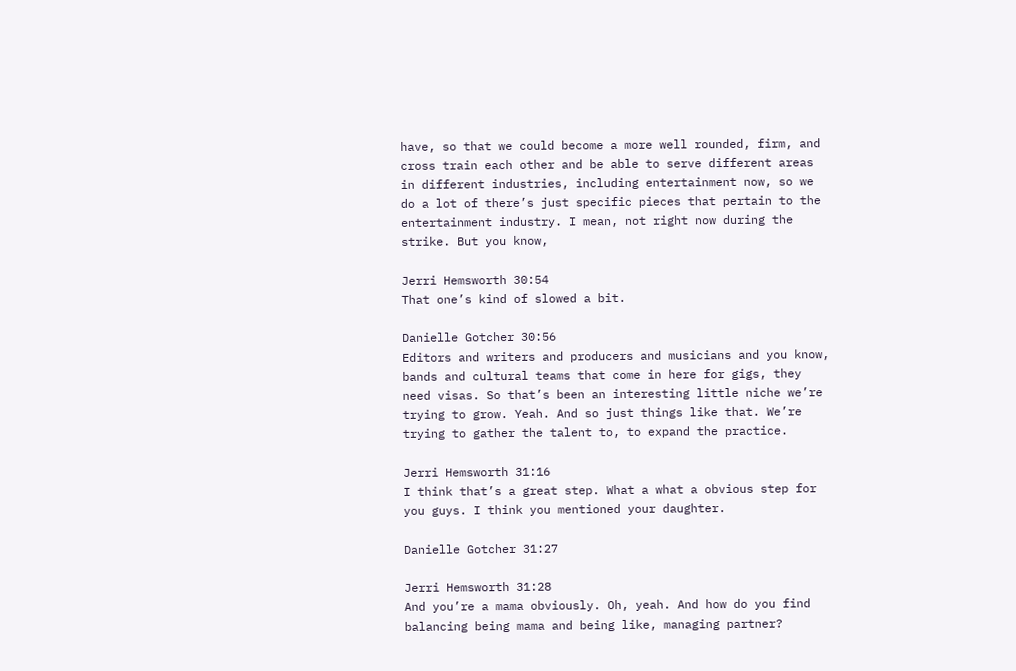have, so that we could become a more well rounded, firm, and cross train each other and be able to serve different areas in different industries, including entertainment now, so we do a lot of there’s just specific pieces that pertain to the entertainment industry. I mean, not right now during the strike. But you know,

Jerri Hemsworth 30:54
That one’s kind of slowed a bit.

Danielle Gotcher 30:56
Editors and writers and producers and musicians and you know, bands and cultural teams that come in here for gigs, they need visas. So that’s been an interesting little niche we’re trying to grow. Yeah. And so just things like that. We’re trying to gather the talent to, to expand the practice.

Jerri Hemsworth 31:16
I think that’s a great step. What a what a obvious step for you guys. I think you mentioned your daughter.

Danielle Gotcher 31:27

Jerri Hemsworth 31:28
And you’re a mama obviously. Oh, yeah. And how do you find balancing being mama and being like, managing partner?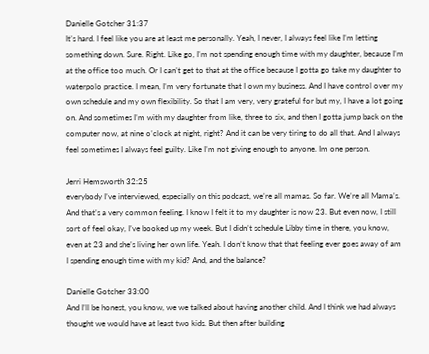Danielle Gotcher 31:37
It’s hard. I feel like you are at least me personally. Yeah, I never, I always feel like I’m letting something down. Sure. Right. Like go, I’m not spending enough time with my daughter, because I’m at the office too much. Or I can’t get to that at the office because I gotta go take my daughter to waterpolo practice. I mean, I’m very fortunate that I own my business. And I have control over my own schedule and my own flexibility. So that I am very, very grateful for but my, I have a lot going on. And sometimes I’m with my daughter from like, three to six, and then I gotta jump back on the computer now, at nine o’clock at night, right? And it can be very tiring to do all that. And I always feel sometimes I always feel guilty. Like I’m not giving enough to anyone. Im one person.

Jerri Hemsworth 32:25
everybody I’ve interviewed, especially on this podcast, we’re all mamas. So far. We’re all Mama’s. And that’s a very common feeling. I know I felt it to my daughter is now 23. But even now, I still sort of feel okay, I’ve booked up my week. But I didn’t schedule Libby time in there, you know, even at 23 and she’s living her own life. Yeah. I don’t know that that feeling ever goes away of am I spending enough time with my kid? And, and the balance?

Danielle Gotcher 33:00
And I’ll be honest, you know, we we talked about having another child. And I think we had always thought we would have at least two kids. But then after building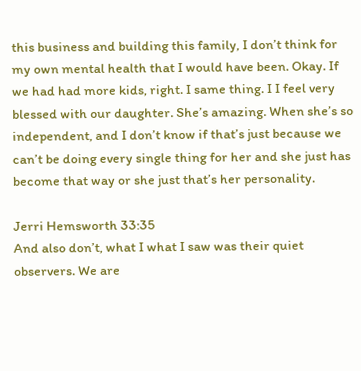this business and building this family, I don’t think for my own mental health that I would have been. Okay. If we had had more kids, right. I same thing. I I feel very blessed with our daughter. She’s amazing. When she’s so independent, and I don’t know if that’s just because we can’t be doing every single thing for her and she just has become that way or she just that’s her personality.

Jerri Hemsworth 33:35
And also don’t, what I what I saw was their quiet observers. We are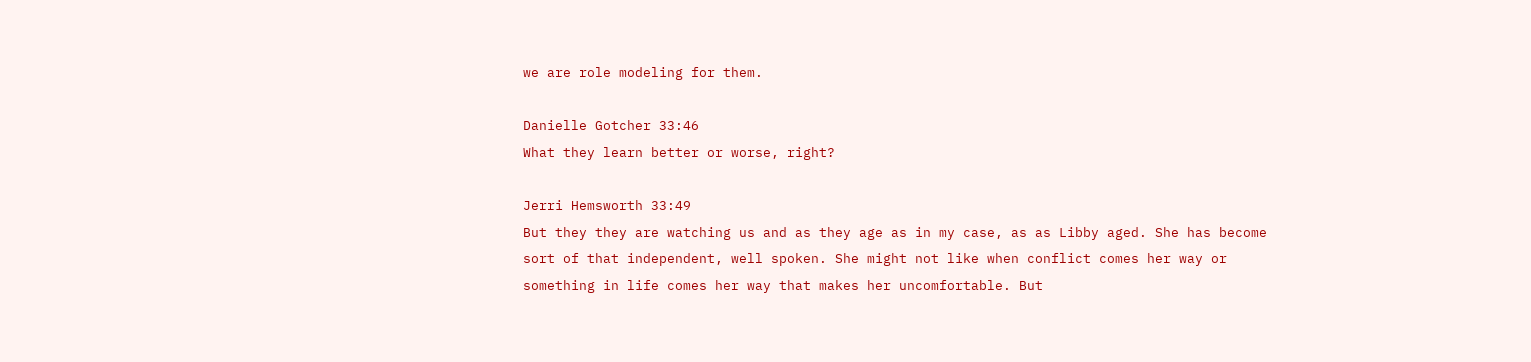we are role modeling for them.

Danielle Gotcher 33:46
What they learn better or worse, right?

Jerri Hemsworth 33:49
But they they are watching us and as they age as in my case, as as Libby aged. She has become sort of that independent, well spoken. She might not like when conflict comes her way or something in life comes her way that makes her uncomfortable. But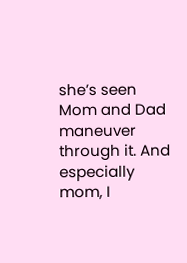she’s seen Mom and Dad maneuver through it. And especially mom, I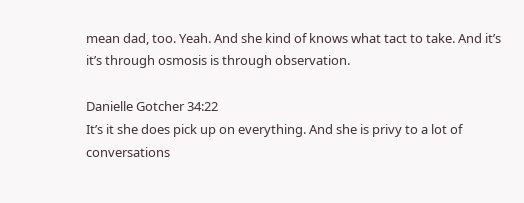mean dad, too. Yeah. And she kind of knows what tact to take. And it’s it’s through osmosis is through observation.

Danielle Gotcher 34:22
It’s it she does pick up on everything. And she is privy to a lot of conversations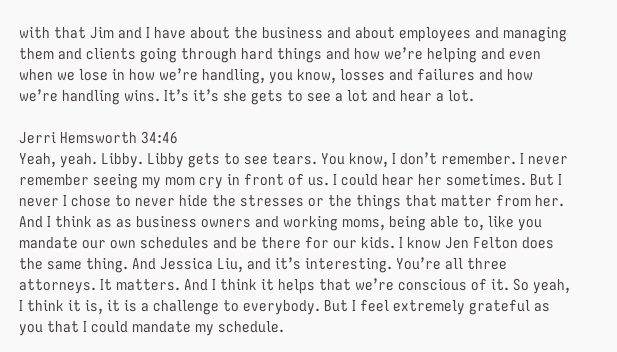with that Jim and I have about the business and about employees and managing them and clients going through hard things and how we’re helping and even when we lose in how we’re handling, you know, losses and failures and how we’re handling wins. It’s it’s she gets to see a lot and hear a lot.

Jerri Hemsworth 34:46
Yeah, yeah. Libby. Libby gets to see tears. You know, I don’t remember. I never remember seeing my mom cry in front of us. I could hear her sometimes. But I never I chose to never hide the stresses or the things that matter from her. And I think as as business owners and working moms, being able to, like you mandate our own schedules and be there for our kids. I know Jen Felton does the same thing. And Jessica Liu, and it’s interesting. You’re all three attorneys. It matters. And I think it helps that we’re conscious of it. So yeah, I think it is, it is a challenge to everybody. But I feel extremely grateful as you that I could mandate my schedule.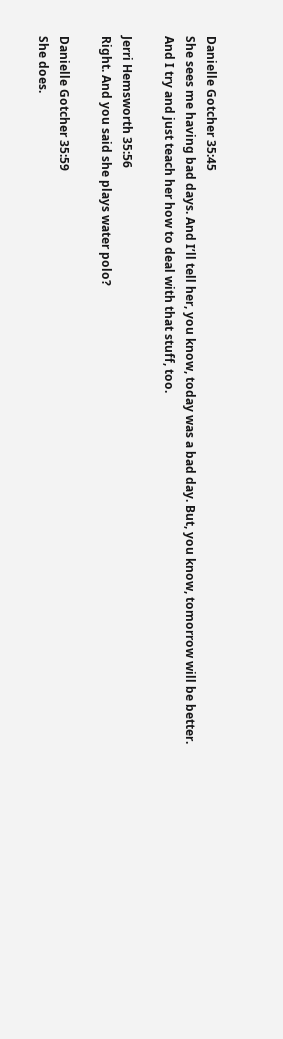Danielle Gotcher 35:45
She sees me having bad days. And I’ll tell her, you know, today was a bad day. But, you know, tomorrow will be better. And I try and just teach her how to deal with that stuff, too.

Jerri Hemsworth 35:56
Right. And you said she plays water polo?

Danielle Gotcher 35:59
She does.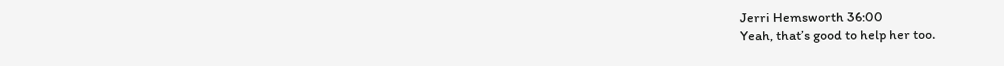Jerri Hemsworth 36:00
Yeah, that’s good to help her too.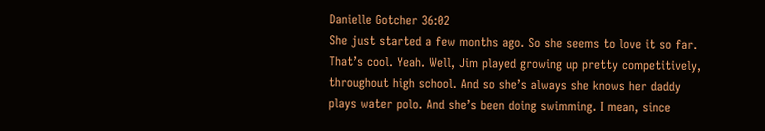Danielle Gotcher 36:02
She just started a few months ago. So she seems to love it so far. That’s cool. Yeah. Well, Jim played growing up pretty competitively, throughout high school. And so she’s always she knows her daddy plays water polo. And she’s been doing swimming. I mean, since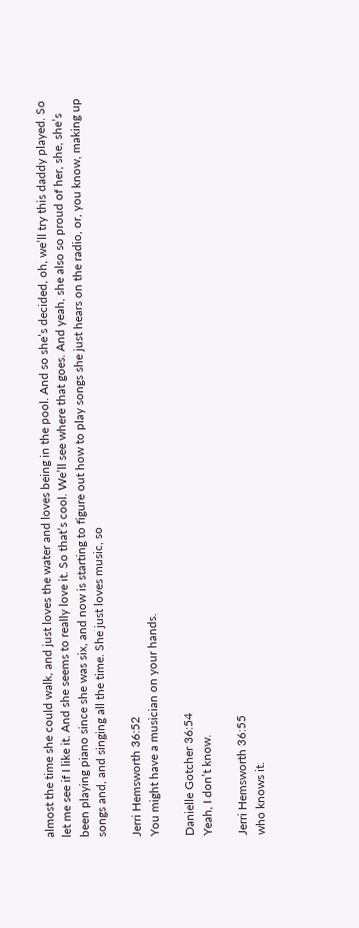almost the time she could walk, and just loves the water and loves being in the pool. And so she’s decided, oh, we’ll try this daddy played. So let me see if I like it. And she seems to really love it. So that’s cool. We’ll see where that goes. And yeah, she also so proud of her, she, she’s been playing piano since she was six, and now is starting to figure out how to play songs she just hears on the radio, or, you know, making up songs and, and singing all the time. She just loves music, so

Jerri Hemsworth 36:52
You might have a musician on your hands.

Danielle Gotcher 36:54
Yeah, I don’t know.

Jerri Hemsworth 36:55
who knows it.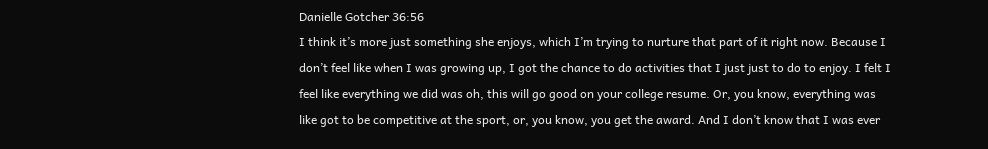Danielle Gotcher 36:56
I think it’s more just something she enjoys, which I’m trying to nurture that part of it right now. Because I don’t feel like when I was growing up, I got the chance to do activities that I just just to do to enjoy. I felt I feel like everything we did was oh, this will go good on your college resume. Or, you know, everything was like got to be competitive at the sport, or, you know, you get the award. And I don’t know that I was ever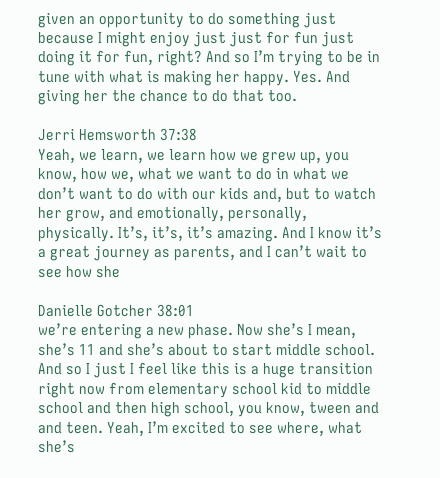given an opportunity to do something just because I might enjoy just just for fun just doing it for fun, right? And so I’m trying to be in tune with what is making her happy. Yes. And giving her the chance to do that too.

Jerri Hemsworth 37:38
Yeah, we learn, we learn how we grew up, you know, how we, what we want to do in what we don’t want to do with our kids and, but to watch her grow, and emotionally, personally, physically. It’s, it’s, it’s amazing. And I know it’s a great journey as parents, and I can’t wait to see how she

Danielle Gotcher 38:01
we’re entering a new phase. Now she’s I mean, she’s 11 and she’s about to start middle school. And so I just I feel like this is a huge transition right now from elementary school kid to middle school and then high school, you know, tween and and teen. Yeah, I’m excited to see where, what she’s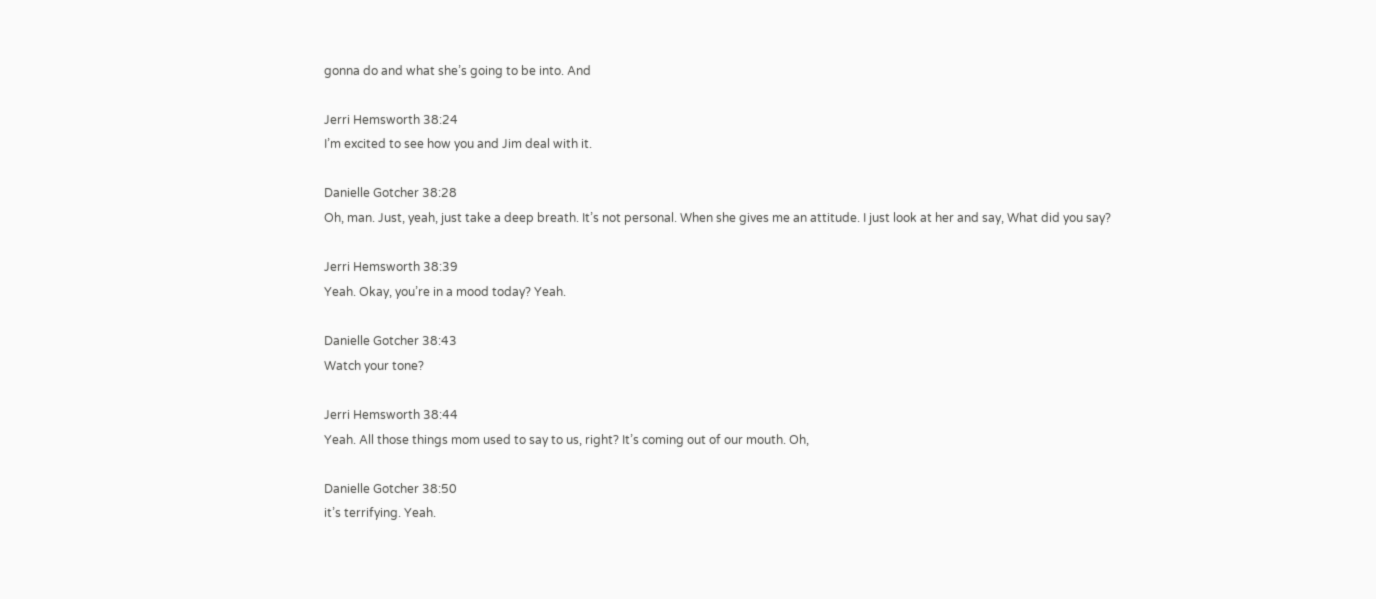gonna do and what she’s going to be into. And

Jerri Hemsworth 38:24
I’m excited to see how you and Jim deal with it.

Danielle Gotcher 38:28
Oh, man. Just, yeah, just take a deep breath. It’s not personal. When she gives me an attitude. I just look at her and say, What did you say?

Jerri Hemsworth 38:39
Yeah. Okay, you’re in a mood today? Yeah.

Danielle Gotcher 38:43
Watch your tone?

Jerri Hemsworth 38:44
Yeah. All those things mom used to say to us, right? It’s coming out of our mouth. Oh,

Danielle Gotcher 38:50
it’s terrifying. Yeah.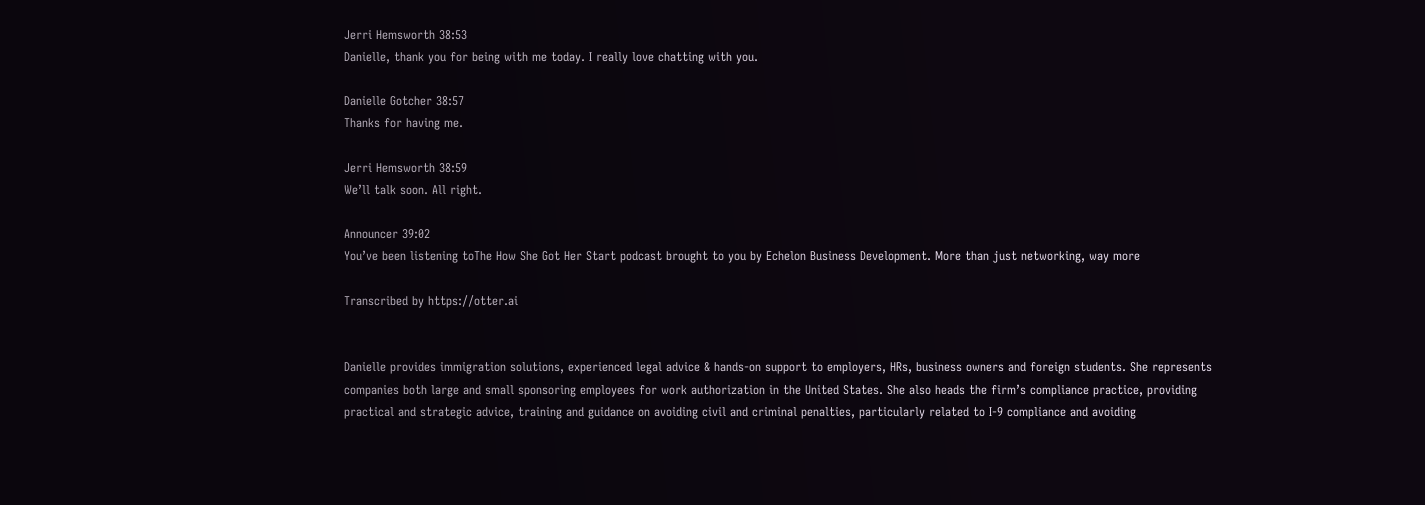Jerri Hemsworth 38:53
Danielle, thank you for being with me today. I really love chatting with you.

Danielle Gotcher 38:57
Thanks for having me.

Jerri Hemsworth 38:59
We’ll talk soon. All right.

Announcer 39:02
You’ve been listening toThe How She Got Her Start podcast brought to you by Echelon Business Development. More than just networking, way more

Transcribed by https://otter.ai


Danielle provides immigration solutions, experienced legal advice & hands-on support to employers, HRs, business owners and foreign students. She represents companies both large and small sponsoring employees for work authorization in the United States. She also heads the firm’s compliance practice, providing practical and strategic advice, training and guidance on avoiding civil and criminal penalties, particularly related to I-9 compliance and avoiding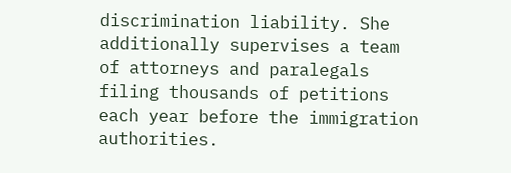discrimination liability. She additionally supervises a team of attorneys and paralegals filing thousands of petitions each year before the immigration authorities.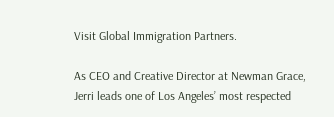Visit Global Immigration Partners.

As CEO and Creative Director at Newman Grace, Jerri leads one of Los Angeles’ most respected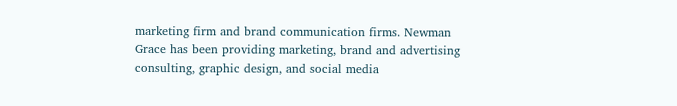marketing firm and brand communication firms. Newman Grace has been providing marketing, brand and advertising consulting, graphic design, and social media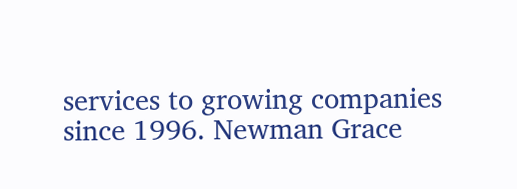services to growing companies since 1996. Newman Grace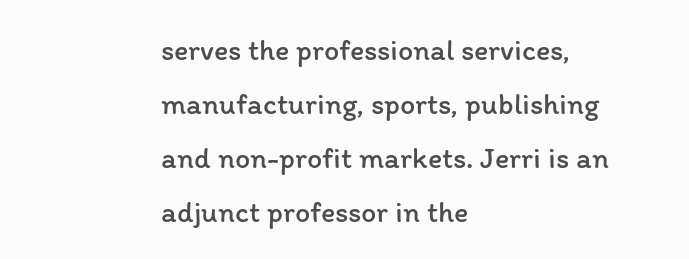serves the professional services, manufacturing, sports, publishing and non-profit markets. Jerri is an adjunct professor in the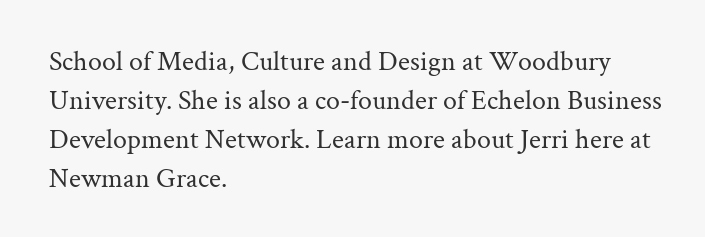School of Media, Culture and Design at Woodbury University. She is also a co-founder of Echelon Business Development Network. Learn more about Jerri here at Newman Grace.